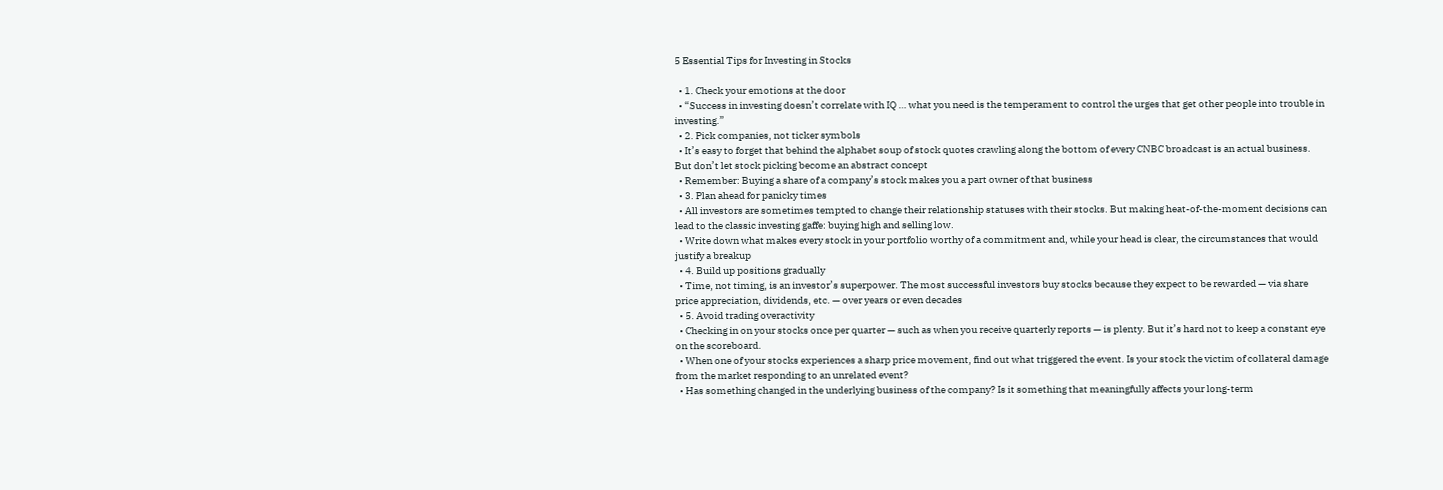5 Essential Tips for Investing in Stocks

  • 1. Check your emotions at the door
  • “Success in investing doesn’t correlate with IQ … what you need is the temperament to control the urges that get other people into trouble in investing.”
  • 2. Pick companies, not ticker symbols
  • It’s easy to forget that behind the alphabet soup of stock quotes crawling along the bottom of every CNBC broadcast is an actual business. But don’t let stock picking become an abstract concept
  • Remember: Buying a share of a company’s stock makes you a part owner of that business
  • 3. Plan ahead for panicky times
  • All investors are sometimes tempted to change their relationship statuses with their stocks. But making heat-of-the-moment decisions can lead to the classic investing gaffe: buying high and selling low.
  • Write down what makes every stock in your portfolio worthy of a commitment and, while your head is clear, the circumstances that would justify a breakup
  • 4. Build up positions gradually
  • Time, not timing, is an investor’s superpower. The most successful investors buy stocks because they expect to be rewarded — via share price appreciation, dividends, etc. — over years or even decades
  • 5. Avoid trading overactivity
  • Checking in on your stocks once per quarter — such as when you receive quarterly reports — is plenty. But it’s hard not to keep a constant eye on the scoreboard.
  • When one of your stocks experiences a sharp price movement, find out what triggered the event. Is your stock the victim of collateral damage from the market responding to an unrelated event?
  • Has something changed in the underlying business of the company? Is it something that meaningfully affects your long-term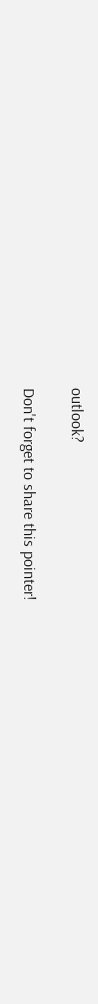outlook?

Don't forget to share this pointer!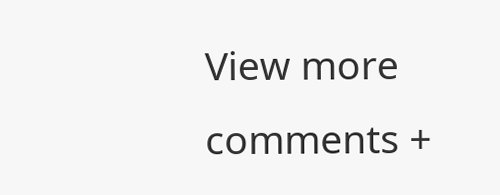View more comments +